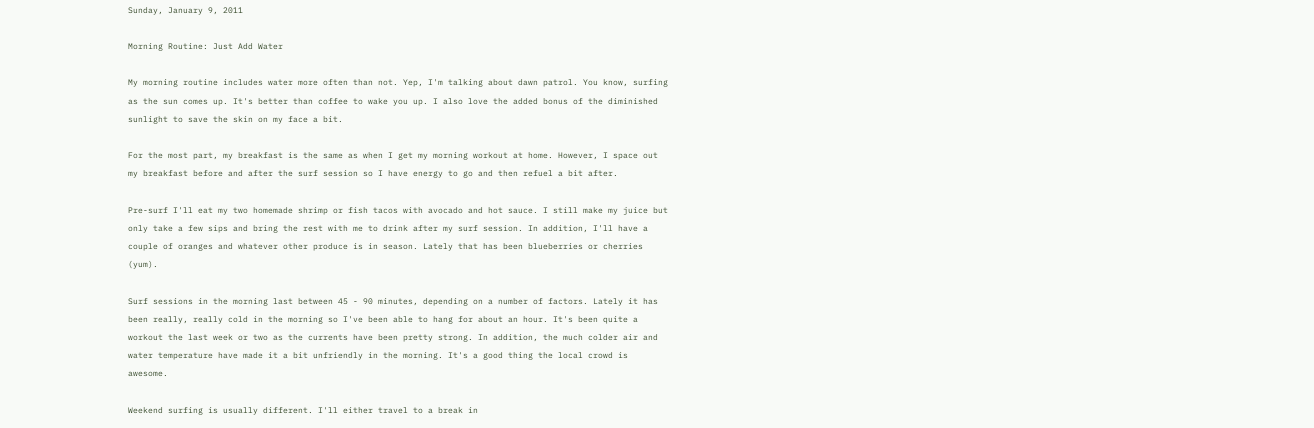Sunday, January 9, 2011

Morning Routine: Just Add Water

My morning routine includes water more often than not. Yep, I'm talking about dawn patrol. You know, surfing as the sun comes up. It's better than coffee to wake you up. I also love the added bonus of the diminished sunlight to save the skin on my face a bit.

For the most part, my breakfast is the same as when I get my morning workout at home. However, I space out my breakfast before and after the surf session so I have energy to go and then refuel a bit after.

Pre-surf I'll eat my two homemade shrimp or fish tacos with avocado and hot sauce. I still make my juice but only take a few sips and bring the rest with me to drink after my surf session. In addition, I'll have a couple of oranges and whatever other produce is in season. Lately that has been blueberries or cherries (yum).

Surf sessions in the morning last between 45 - 90 minutes, depending on a number of factors. Lately it has been really, really cold in the morning so I've been able to hang for about an hour. It's been quite a workout the last week or two as the currents have been pretty strong. In addition, the much colder air and water temperature have made it a bit unfriendly in the morning. It's a good thing the local crowd is awesome.

Weekend surfing is usually different. I'll either travel to a break in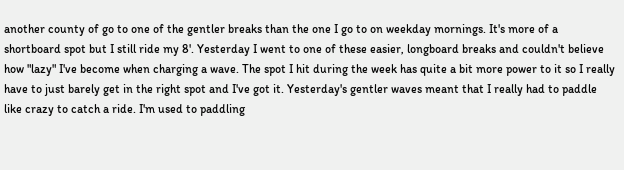another county of go to one of the gentler breaks than the one I go to on weekday mornings. It's more of a shortboard spot but I still ride my 8'. Yesterday I went to one of these easier, longboard breaks and couldn't believe how "lazy" I've become when charging a wave. The spot I hit during the week has quite a bit more power to it so I really have to just barely get in the right spot and I've got it. Yesterday's gentler waves meant that I really had to paddle like crazy to catch a ride. I'm used to paddling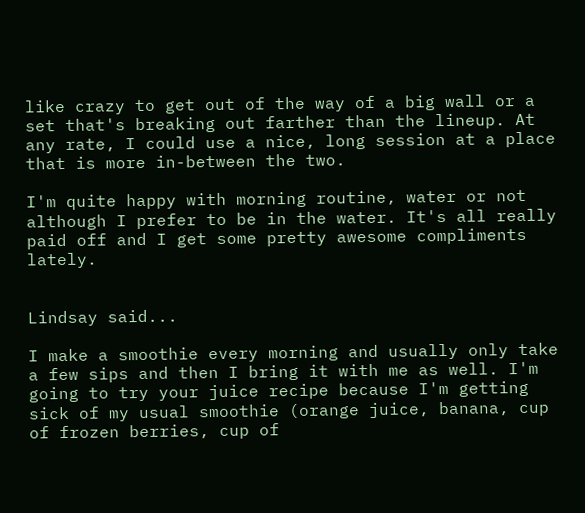like crazy to get out of the way of a big wall or a set that's breaking out farther than the lineup. At any rate, I could use a nice, long session at a place that is more in-between the two.

I'm quite happy with morning routine, water or not although I prefer to be in the water. It's all really paid off and I get some pretty awesome compliments lately.


Lindsay said...

I make a smoothie every morning and usually only take a few sips and then I bring it with me as well. I'm going to try your juice recipe because I'm getting sick of my usual smoothie (orange juice, banana, cup of frozen berries, cup of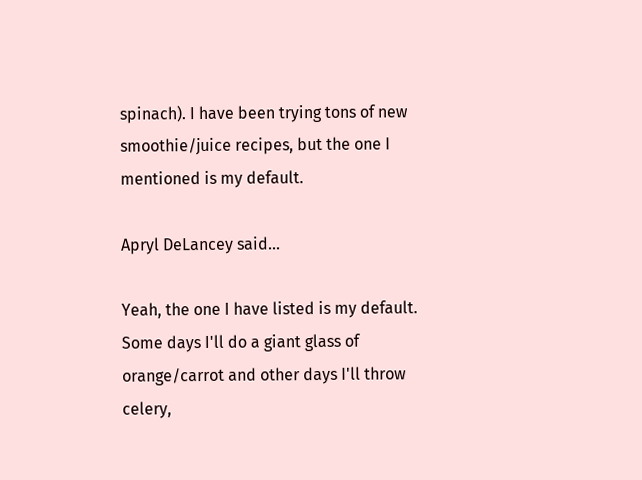spinach). I have been trying tons of new smoothie/juice recipes, but the one I mentioned is my default.

Apryl DeLancey said...

Yeah, the one I have listed is my default. Some days I'll do a giant glass of orange/carrot and other days I'll throw celery,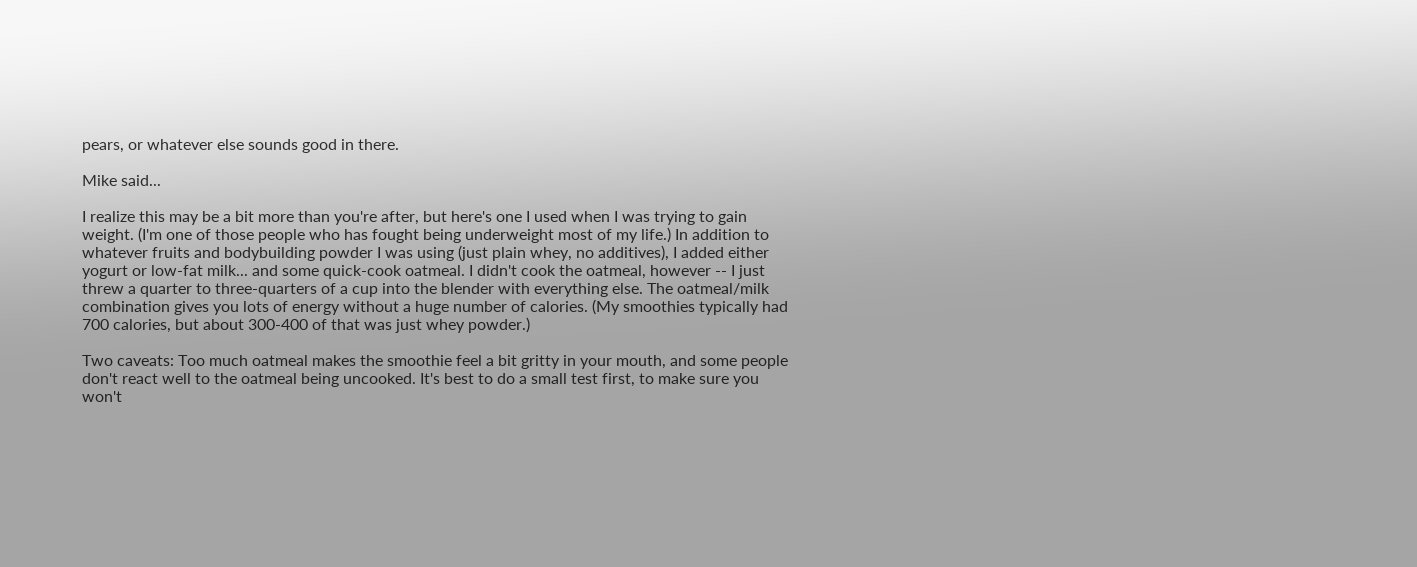pears, or whatever else sounds good in there.

Mike said...

I realize this may be a bit more than you're after, but here's one I used when I was trying to gain weight. (I'm one of those people who has fought being underweight most of my life.) In addition to whatever fruits and bodybuilding powder I was using (just plain whey, no additives), I added either yogurt or low-fat milk... and some quick-cook oatmeal. I didn't cook the oatmeal, however -- I just threw a quarter to three-quarters of a cup into the blender with everything else. The oatmeal/milk combination gives you lots of energy without a huge number of calories. (My smoothies typically had 700 calories, but about 300-400 of that was just whey powder.)

Two caveats: Too much oatmeal makes the smoothie feel a bit gritty in your mouth, and some people don't react well to the oatmeal being uncooked. It's best to do a small test first, to make sure you won't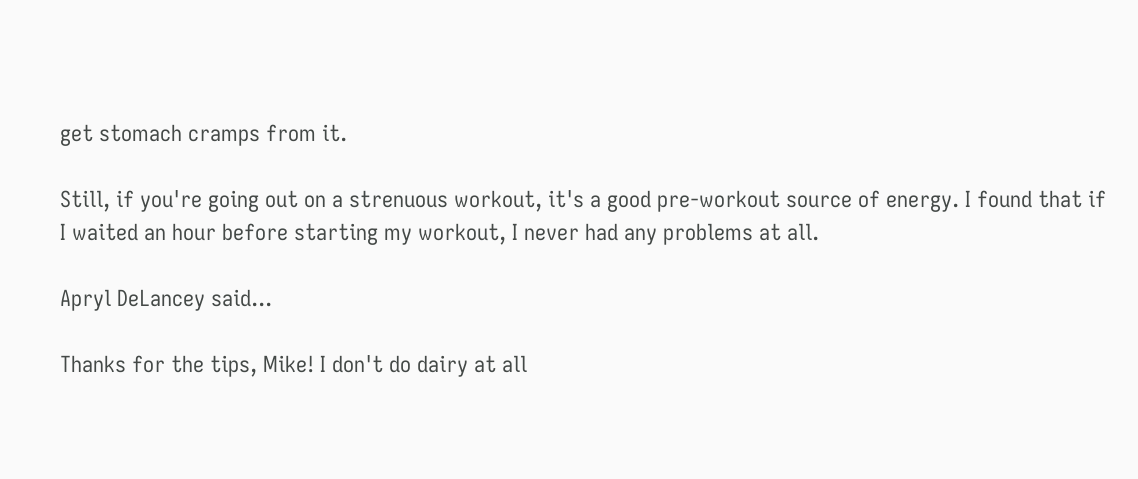get stomach cramps from it.

Still, if you're going out on a strenuous workout, it's a good pre-workout source of energy. I found that if I waited an hour before starting my workout, I never had any problems at all.

Apryl DeLancey said...

Thanks for the tips, Mike! I don't do dairy at all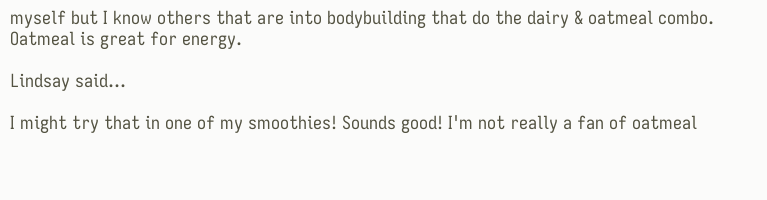myself but I know others that are into bodybuilding that do the dairy & oatmeal combo. Oatmeal is great for energy.

Lindsay said...

I might try that in one of my smoothies! Sounds good! I'm not really a fan of oatmeal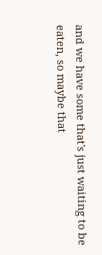and we have some that's just waiting to be eaten, so maybe that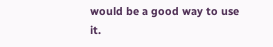would be a good way to use it.